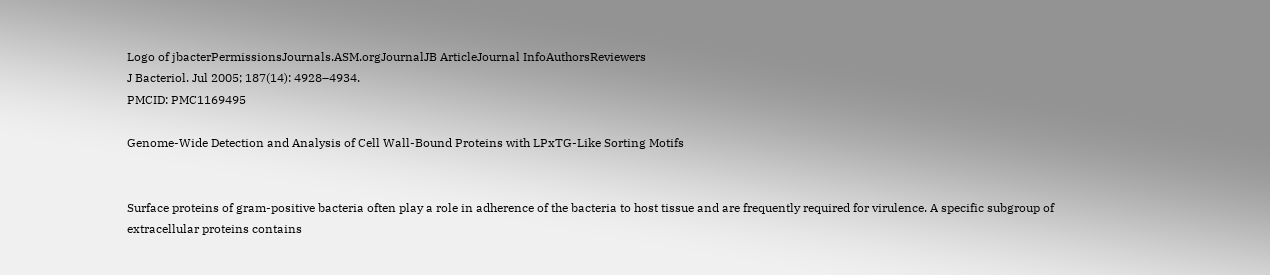Logo of jbacterPermissionsJournals.ASM.orgJournalJB ArticleJournal InfoAuthorsReviewers
J Bacteriol. Jul 2005; 187(14): 4928–4934.
PMCID: PMC1169495

Genome-Wide Detection and Analysis of Cell Wall-Bound Proteins with LPxTG-Like Sorting Motifs


Surface proteins of gram-positive bacteria often play a role in adherence of the bacteria to host tissue and are frequently required for virulence. A specific subgroup of extracellular proteins contains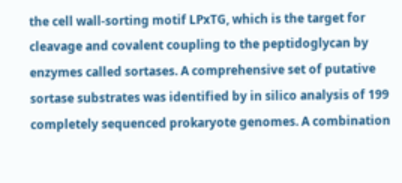the cell wall-sorting motif LPxTG, which is the target for cleavage and covalent coupling to the peptidoglycan by enzymes called sortases. A comprehensive set of putative sortase substrates was identified by in silico analysis of 199 completely sequenced prokaryote genomes. A combination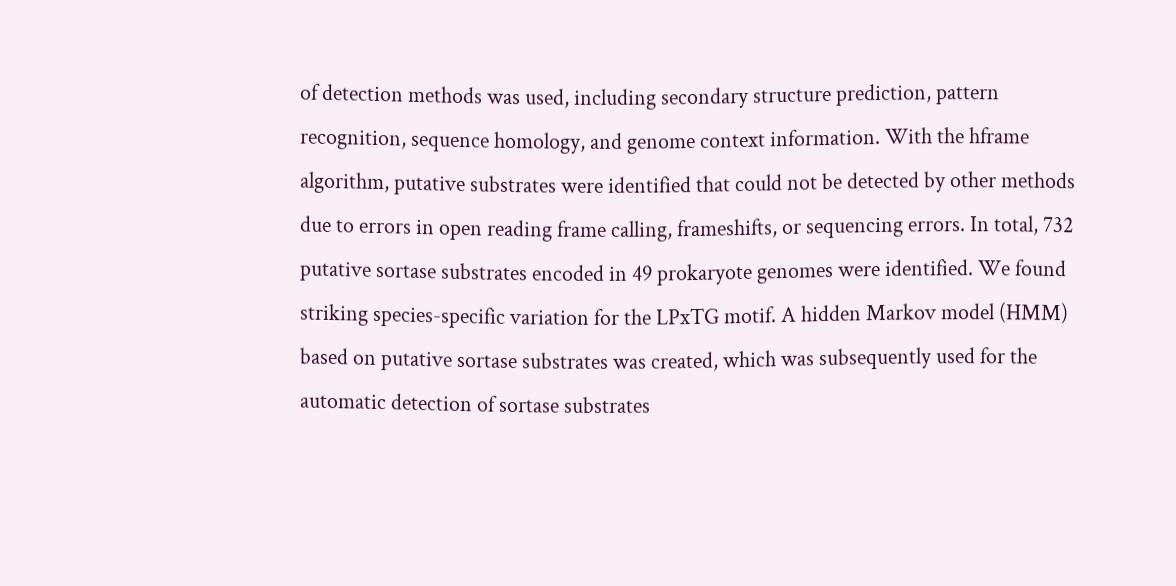of detection methods was used, including secondary structure prediction, pattern recognition, sequence homology, and genome context information. With the hframe algorithm, putative substrates were identified that could not be detected by other methods due to errors in open reading frame calling, frameshifts, or sequencing errors. In total, 732 putative sortase substrates encoded in 49 prokaryote genomes were identified. We found striking species-specific variation for the LPxTG motif. A hidden Markov model (HMM) based on putative sortase substrates was created, which was subsequently used for the automatic detection of sortase substrates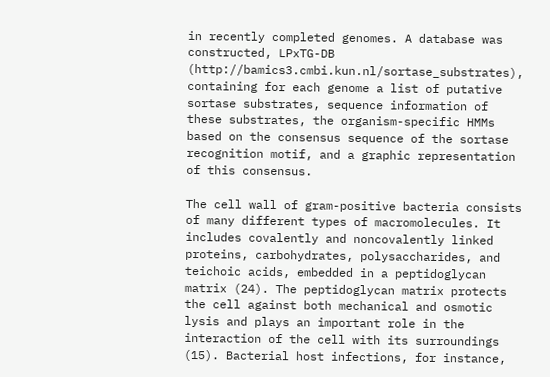in recently completed genomes. A database was constructed, LPxTG-DB (http://bamics3.cmbi.kun.nl/sortase_substrates), containing for each genome a list of putative sortase substrates, sequence information of these substrates, the organism-specific HMMs based on the consensus sequence of the sortase recognition motif, and a graphic representation of this consensus.

The cell wall of gram-positive bacteria consists of many different types of macromolecules. It includes covalently and noncovalently linked proteins, carbohydrates, polysaccharides, and teichoic acids, embedded in a peptidoglycan matrix (24). The peptidoglycan matrix protects the cell against both mechanical and osmotic lysis and plays an important role in the interaction of the cell with its surroundings (15). Bacterial host infections, for instance,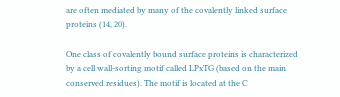are often mediated by many of the covalently linked surface proteins (14, 20).

One class of covalently bound surface proteins is characterized by a cell wall-sorting motif called LPxTG (based on the main conserved residues). The motif is located at the C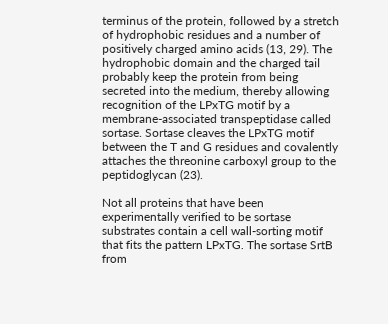terminus of the protein, followed by a stretch of hydrophobic residues and a number of positively charged amino acids (13, 29). The hydrophobic domain and the charged tail probably keep the protein from being secreted into the medium, thereby allowing recognition of the LPxTG motif by a membrane-associated transpeptidase called sortase. Sortase cleaves the LPxTG motif between the T and G residues and covalently attaches the threonine carboxyl group to the peptidoglycan (23).

Not all proteins that have been experimentally verified to be sortase substrates contain a cell wall-sorting motif that fits the pattern LPxTG. The sortase SrtB from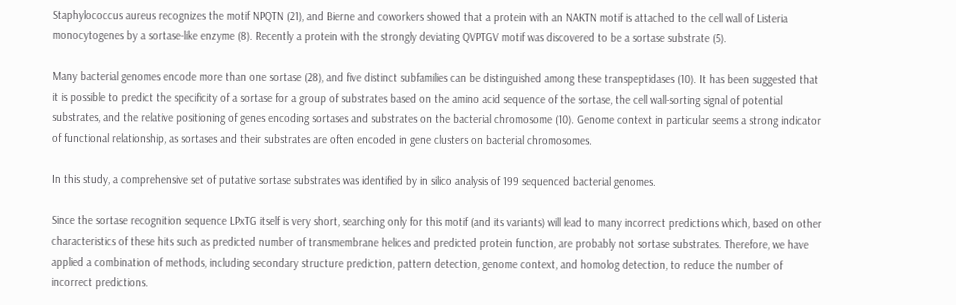Staphylococcus aureus recognizes the motif NPQTN (21), and Bierne and coworkers showed that a protein with an NAKTN motif is attached to the cell wall of Listeria monocytogenes by a sortase-like enzyme (8). Recently a protein with the strongly deviating QVPTGV motif was discovered to be a sortase substrate (5).

Many bacterial genomes encode more than one sortase (28), and five distinct subfamilies can be distinguished among these transpeptidases (10). It has been suggested that it is possible to predict the specificity of a sortase for a group of substrates based on the amino acid sequence of the sortase, the cell wall-sorting signal of potential substrates, and the relative positioning of genes encoding sortases and substrates on the bacterial chromosome (10). Genome context in particular seems a strong indicator of functional relationship, as sortases and their substrates are often encoded in gene clusters on bacterial chromosomes.

In this study, a comprehensive set of putative sortase substrates was identified by in silico analysis of 199 sequenced bacterial genomes.

Since the sortase recognition sequence LPxTG itself is very short, searching only for this motif (and its variants) will lead to many incorrect predictions which, based on other characteristics of these hits such as predicted number of transmembrane helices and predicted protein function, are probably not sortase substrates. Therefore, we have applied a combination of methods, including secondary structure prediction, pattern detection, genome context, and homolog detection, to reduce the number of incorrect predictions.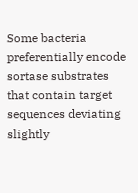Some bacteria preferentially encode sortase substrates that contain target sequences deviating slightly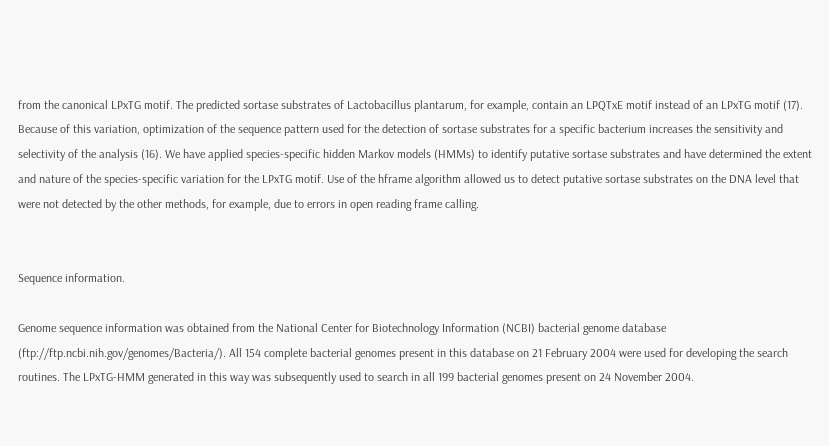from the canonical LPxTG motif. The predicted sortase substrates of Lactobacillus plantarum, for example, contain an LPQTxE motif instead of an LPxTG motif (17). Because of this variation, optimization of the sequence pattern used for the detection of sortase substrates for a specific bacterium increases the sensitivity and selectivity of the analysis (16). We have applied species-specific hidden Markov models (HMMs) to identify putative sortase substrates and have determined the extent and nature of the species-specific variation for the LPxTG motif. Use of the hframe algorithm allowed us to detect putative sortase substrates on the DNA level that were not detected by the other methods, for example, due to errors in open reading frame calling.


Sequence information.

Genome sequence information was obtained from the National Center for Biotechnology Information (NCBI) bacterial genome database (ftp://ftp.ncbi.nih.gov/genomes/Bacteria/). All 154 complete bacterial genomes present in this database on 21 February 2004 were used for developing the search routines. The LPxTG-HMM generated in this way was subsequently used to search in all 199 bacterial genomes present on 24 November 2004.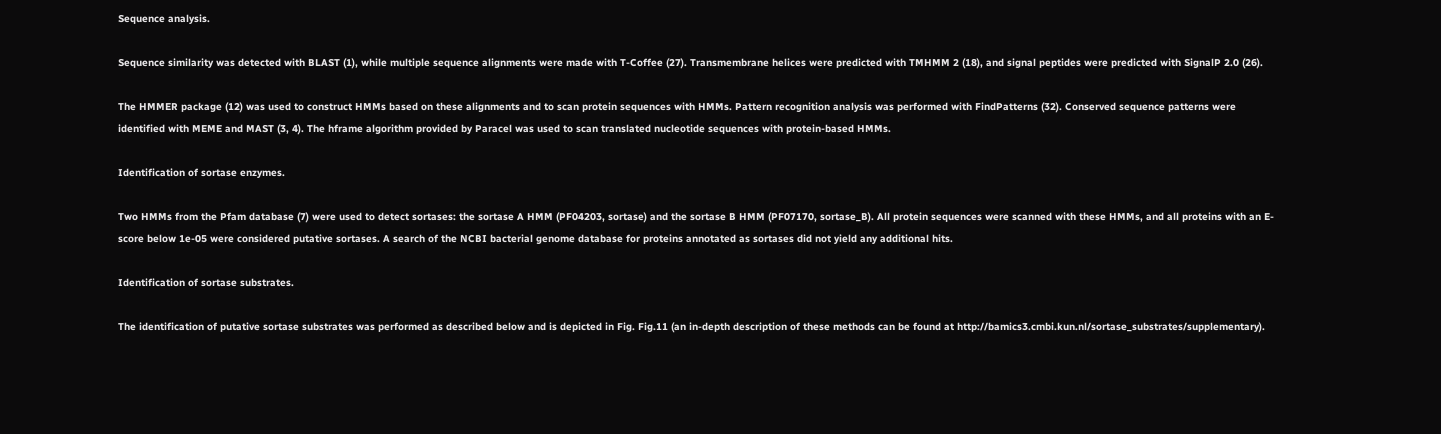Sequence analysis.

Sequence similarity was detected with BLAST (1), while multiple sequence alignments were made with T-Coffee (27). Transmembrane helices were predicted with TMHMM 2 (18), and signal peptides were predicted with SignalP 2.0 (26).

The HMMER package (12) was used to construct HMMs based on these alignments and to scan protein sequences with HMMs. Pattern recognition analysis was performed with FindPatterns (32). Conserved sequence patterns were identified with MEME and MAST (3, 4). The hframe algorithm provided by Paracel was used to scan translated nucleotide sequences with protein-based HMMs.

Identification of sortase enzymes.

Two HMMs from the Pfam database (7) were used to detect sortases: the sortase A HMM (PF04203, sortase) and the sortase B HMM (PF07170, sortase_B). All protein sequences were scanned with these HMMs, and all proteins with an E-score below 1e-05 were considered putative sortases. A search of the NCBI bacterial genome database for proteins annotated as sortases did not yield any additional hits.

Identification of sortase substrates.

The identification of putative sortase substrates was performed as described below and is depicted in Fig. Fig.11 (an in-depth description of these methods can be found at http://bamics3.cmbi.kun.nl/sortase_substrates/supplementary).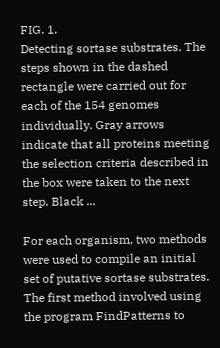FIG. 1.
Detecting sortase substrates. The steps shown in the dashed rectangle were carried out for each of the 154 genomes individually. Gray arrows indicate that all proteins meeting the selection criteria described in the box were taken to the next step. Black ...

For each organism, two methods were used to compile an initial set of putative sortase substrates. The first method involved using the program FindPatterns to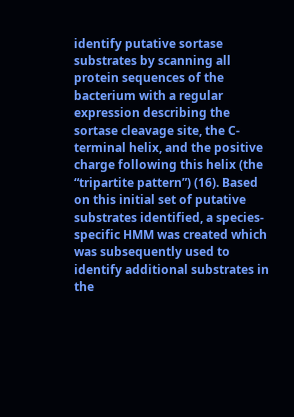identify putative sortase substrates by scanning all protein sequences of the bacterium with a regular expression describing the sortase cleavage site, the C-terminal helix, and the positive charge following this helix (the “tripartite pattern”) (16). Based on this initial set of putative substrates identified, a species-specific HMM was created which was subsequently used to identify additional substrates in the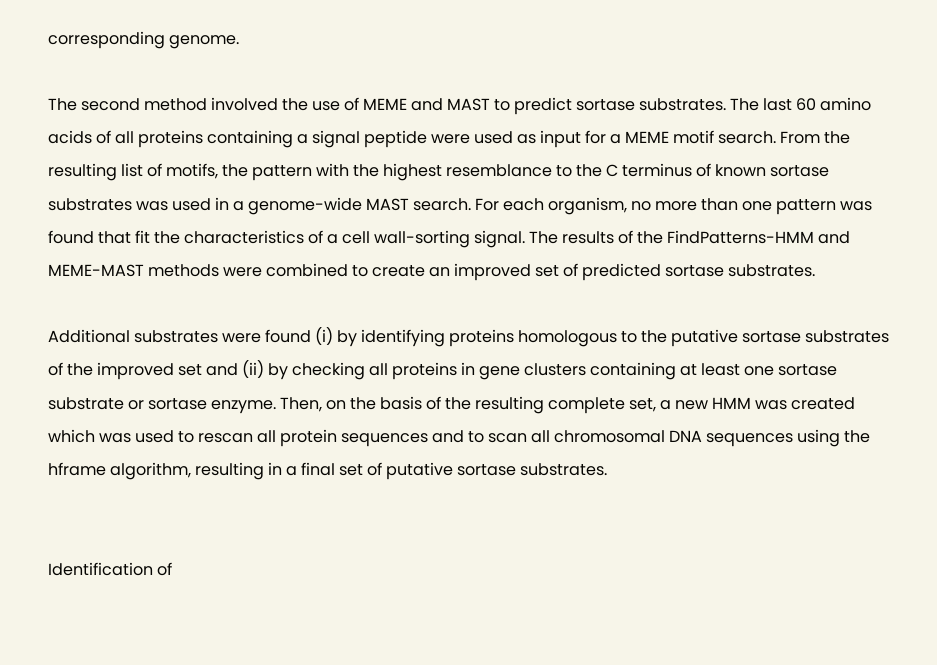corresponding genome.

The second method involved the use of MEME and MAST to predict sortase substrates. The last 60 amino acids of all proteins containing a signal peptide were used as input for a MEME motif search. From the resulting list of motifs, the pattern with the highest resemblance to the C terminus of known sortase substrates was used in a genome-wide MAST search. For each organism, no more than one pattern was found that fit the characteristics of a cell wall-sorting signal. The results of the FindPatterns-HMM and MEME-MAST methods were combined to create an improved set of predicted sortase substrates.

Additional substrates were found (i) by identifying proteins homologous to the putative sortase substrates of the improved set and (ii) by checking all proteins in gene clusters containing at least one sortase substrate or sortase enzyme. Then, on the basis of the resulting complete set, a new HMM was created which was used to rescan all protein sequences and to scan all chromosomal DNA sequences using the hframe algorithm, resulting in a final set of putative sortase substrates.


Identification of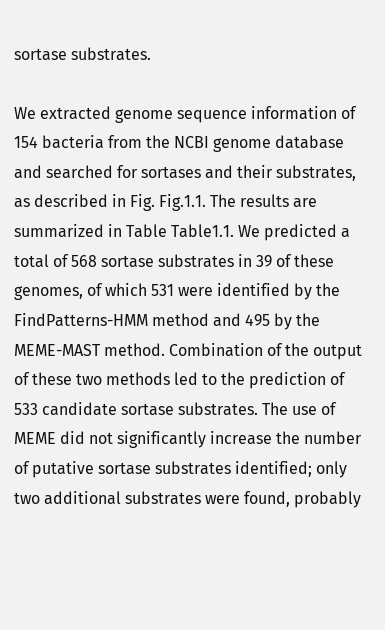sortase substrates.

We extracted genome sequence information of 154 bacteria from the NCBI genome database and searched for sortases and their substrates, as described in Fig. Fig.1.1. The results are summarized in Table Table1.1. We predicted a total of 568 sortase substrates in 39 of these genomes, of which 531 were identified by the FindPatterns-HMM method and 495 by the MEME-MAST method. Combination of the output of these two methods led to the prediction of 533 candidate sortase substrates. The use of MEME did not significantly increase the number of putative sortase substrates identified; only two additional substrates were found, probably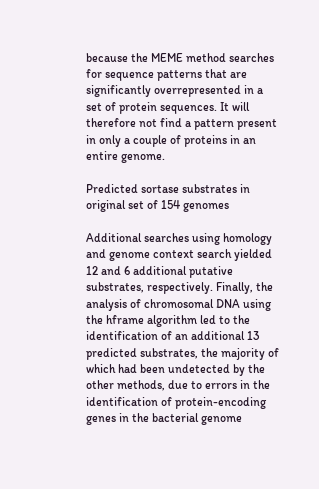because the MEME method searches for sequence patterns that are significantly overrepresented in a set of protein sequences. It will therefore not find a pattern present in only a couple of proteins in an entire genome.

Predicted sortase substrates in original set of 154 genomes

Additional searches using homology and genome context search yielded 12 and 6 additional putative substrates, respectively. Finally, the analysis of chromosomal DNA using the hframe algorithm led to the identification of an additional 13 predicted substrates, the majority of which had been undetected by the other methods, due to errors in the identification of protein-encoding genes in the bacterial genome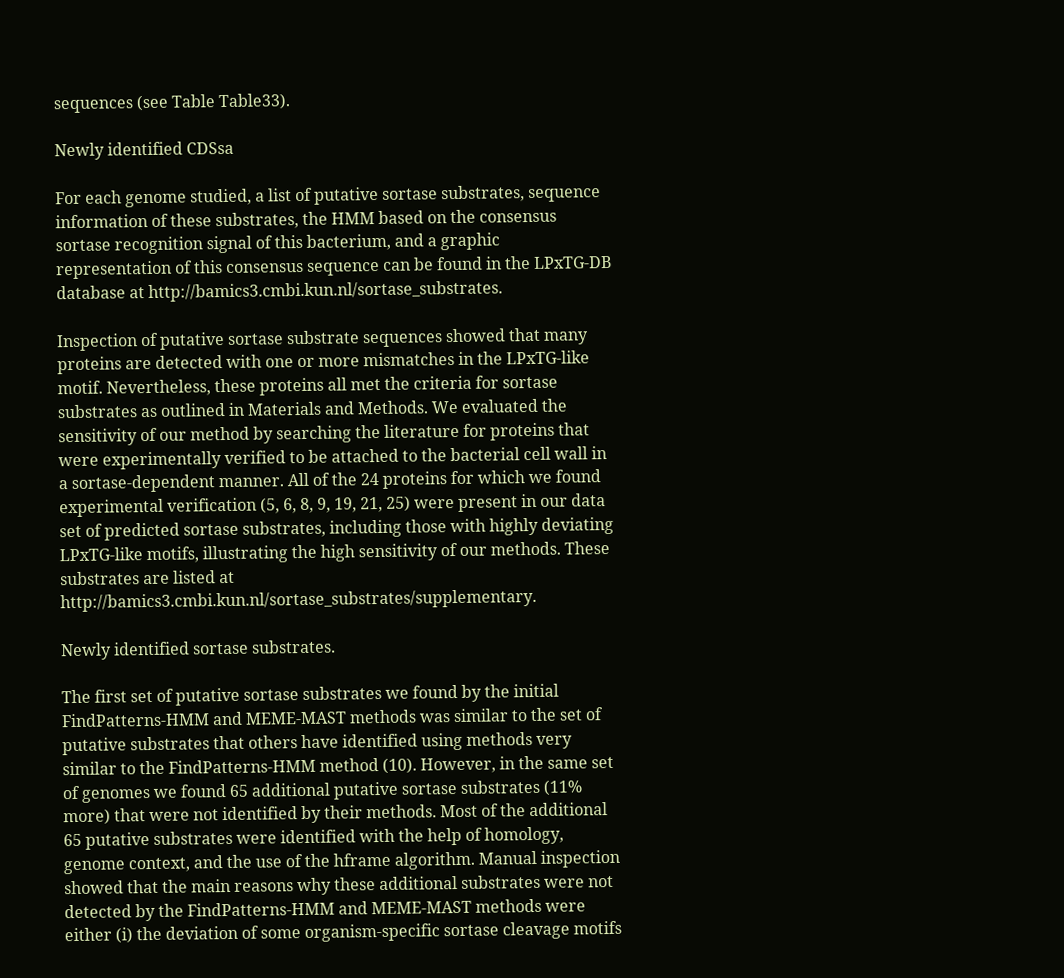sequences (see Table Table33).

Newly identified CDSsa

For each genome studied, a list of putative sortase substrates, sequence information of these substrates, the HMM based on the consensus sortase recognition signal of this bacterium, and a graphic representation of this consensus sequence can be found in the LPxTG-DB database at http://bamics3.cmbi.kun.nl/sortase_substrates.

Inspection of putative sortase substrate sequences showed that many proteins are detected with one or more mismatches in the LPxTG-like motif. Nevertheless, these proteins all met the criteria for sortase substrates as outlined in Materials and Methods. We evaluated the sensitivity of our method by searching the literature for proteins that were experimentally verified to be attached to the bacterial cell wall in a sortase-dependent manner. All of the 24 proteins for which we found experimental verification (5, 6, 8, 9, 19, 21, 25) were present in our data set of predicted sortase substrates, including those with highly deviating LPxTG-like motifs, illustrating the high sensitivity of our methods. These substrates are listed at http://bamics3.cmbi.kun.nl/sortase_substrates/supplementary.

Newly identified sortase substrates.

The first set of putative sortase substrates we found by the initial FindPatterns-HMM and MEME-MAST methods was similar to the set of putative substrates that others have identified using methods very similar to the FindPatterns-HMM method (10). However, in the same set of genomes we found 65 additional putative sortase substrates (11% more) that were not identified by their methods. Most of the additional 65 putative substrates were identified with the help of homology, genome context, and the use of the hframe algorithm. Manual inspection showed that the main reasons why these additional substrates were not detected by the FindPatterns-HMM and MEME-MAST methods were either (i) the deviation of some organism-specific sortase cleavage motifs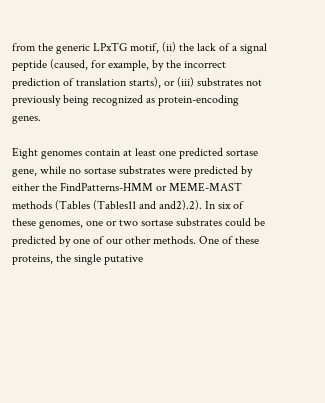from the generic LPxTG motif, (ii) the lack of a signal peptide (caused, for example, by the incorrect prediction of translation starts), or (iii) substrates not previously being recognized as protein-encoding genes.

Eight genomes contain at least one predicted sortase gene, while no sortase substrates were predicted by either the FindPatterns-HMM or MEME-MAST methods (Tables (Tables11 and and2).2). In six of these genomes, one or two sortase substrates could be predicted by one of our other methods. One of these proteins, the single putative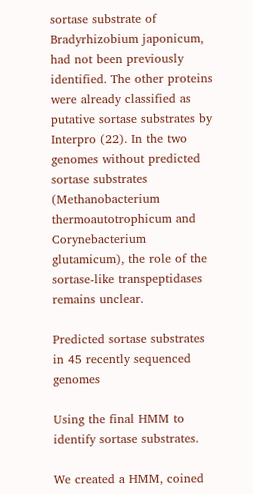sortase substrate of Bradyrhizobium japonicum, had not been previously identified. The other proteins were already classified as putative sortase substrates by Interpro (22). In the two genomes without predicted sortase substrates (Methanobacterium thermoautotrophicum and Corynebacterium glutamicum), the role of the sortase-like transpeptidases remains unclear.

Predicted sortase substrates in 45 recently sequenced genomes

Using the final HMM to identify sortase substrates.

We created a HMM, coined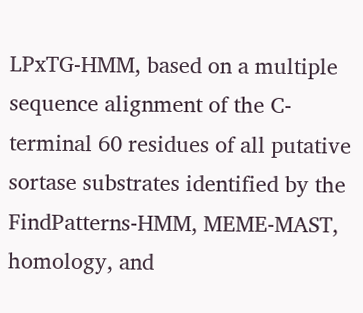LPxTG-HMM, based on a multiple sequence alignment of the C-terminal 60 residues of all putative sortase substrates identified by the FindPatterns-HMM, MEME-MAST, homology, and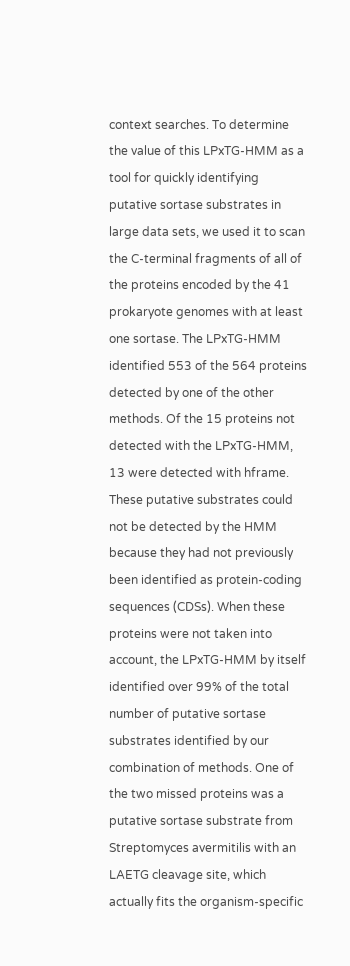context searches. To determine the value of this LPxTG-HMM as a tool for quickly identifying putative sortase substrates in large data sets, we used it to scan the C-terminal fragments of all of the proteins encoded by the 41 prokaryote genomes with at least one sortase. The LPxTG-HMM identified 553 of the 564 proteins detected by one of the other methods. Of the 15 proteins not detected with the LPxTG-HMM, 13 were detected with hframe. These putative substrates could not be detected by the HMM because they had not previously been identified as protein-coding sequences (CDSs). When these proteins were not taken into account, the LPxTG-HMM by itself identified over 99% of the total number of putative sortase substrates identified by our combination of methods. One of the two missed proteins was a putative sortase substrate from Streptomyces avermitilis with an LAETG cleavage site, which actually fits the organism-specific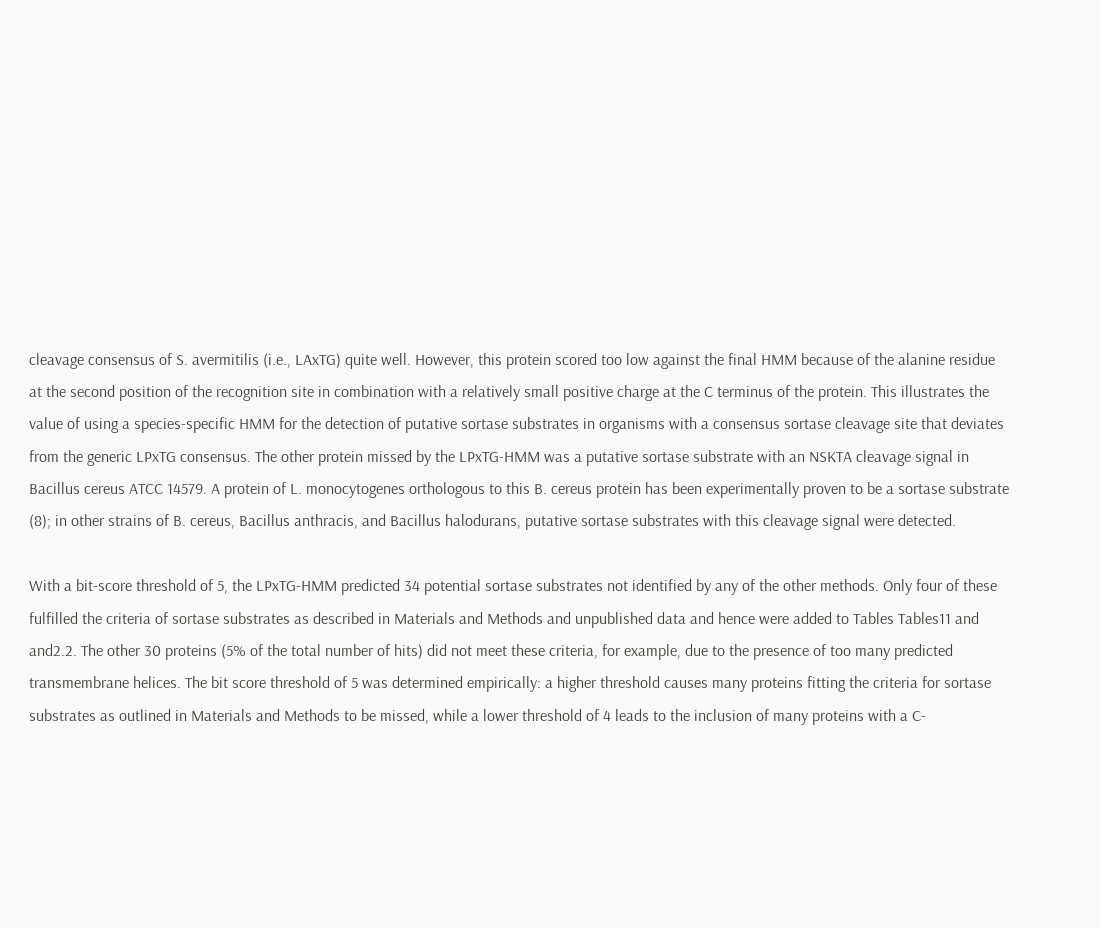cleavage consensus of S. avermitilis (i.e., LAxTG) quite well. However, this protein scored too low against the final HMM because of the alanine residue at the second position of the recognition site in combination with a relatively small positive charge at the C terminus of the protein. This illustrates the value of using a species-specific HMM for the detection of putative sortase substrates in organisms with a consensus sortase cleavage site that deviates from the generic LPxTG consensus. The other protein missed by the LPxTG-HMM was a putative sortase substrate with an NSKTA cleavage signal in Bacillus cereus ATCC 14579. A protein of L. monocytogenes orthologous to this B. cereus protein has been experimentally proven to be a sortase substrate (8); in other strains of B. cereus, Bacillus anthracis, and Bacillus halodurans, putative sortase substrates with this cleavage signal were detected.

With a bit-score threshold of 5, the LPxTG-HMM predicted 34 potential sortase substrates not identified by any of the other methods. Only four of these fulfilled the criteria of sortase substrates as described in Materials and Methods and unpublished data and hence were added to Tables Tables11 and and2.2. The other 30 proteins (5% of the total number of hits) did not meet these criteria, for example, due to the presence of too many predicted transmembrane helices. The bit score threshold of 5 was determined empirically: a higher threshold causes many proteins fitting the criteria for sortase substrates as outlined in Materials and Methods to be missed, while a lower threshold of 4 leads to the inclusion of many proteins with a C-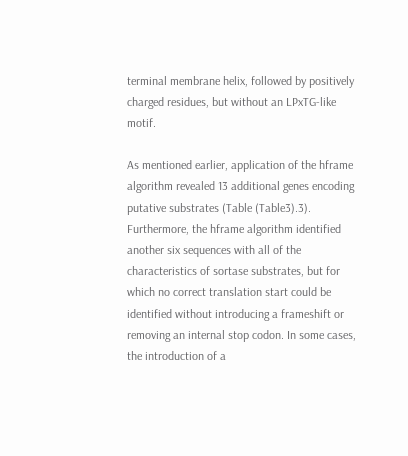terminal membrane helix, followed by positively charged residues, but without an LPxTG-like motif.

As mentioned earlier, application of the hframe algorithm revealed 13 additional genes encoding putative substrates (Table (Table3).3). Furthermore, the hframe algorithm identified another six sequences with all of the characteristics of sortase substrates, but for which no correct translation start could be identified without introducing a frameshift or removing an internal stop codon. In some cases, the introduction of a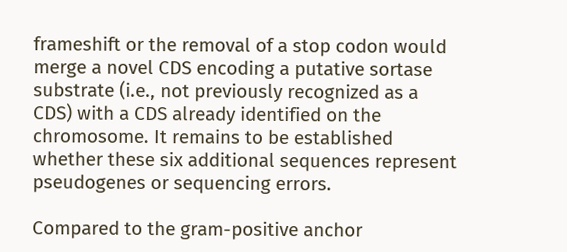frameshift or the removal of a stop codon would merge a novel CDS encoding a putative sortase substrate (i.e., not previously recognized as a CDS) with a CDS already identified on the chromosome. It remains to be established whether these six additional sequences represent pseudogenes or sequencing errors.

Compared to the gram-positive anchor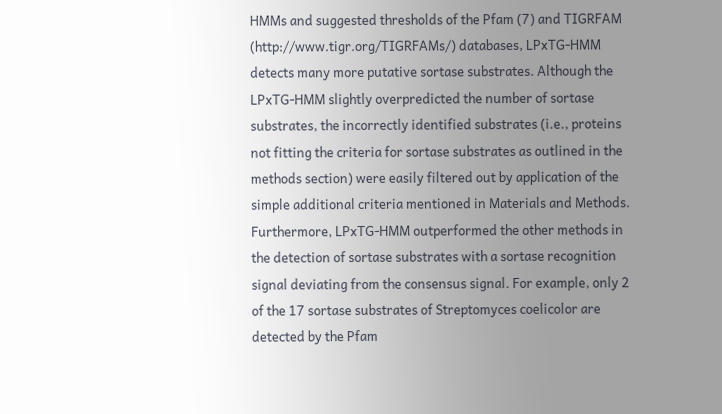HMMs and suggested thresholds of the Pfam (7) and TIGRFAM (http://www.tigr.org/TIGRFAMs/) databases, LPxTG-HMM detects many more putative sortase substrates. Although the LPxTG-HMM slightly overpredicted the number of sortase substrates, the incorrectly identified substrates (i.e., proteins not fitting the criteria for sortase substrates as outlined in the methods section) were easily filtered out by application of the simple additional criteria mentioned in Materials and Methods. Furthermore, LPxTG-HMM outperformed the other methods in the detection of sortase substrates with a sortase recognition signal deviating from the consensus signal. For example, only 2 of the 17 sortase substrates of Streptomyces coelicolor are detected by the Pfam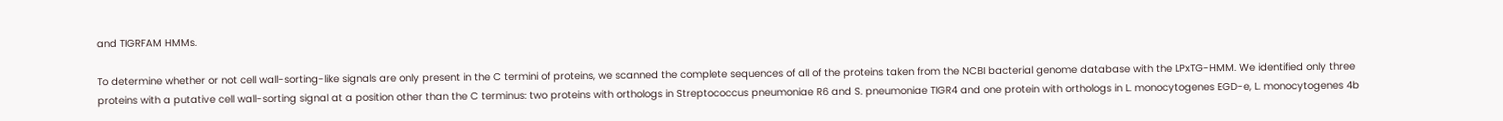and TIGRFAM HMMs.

To determine whether or not cell wall-sorting-like signals are only present in the C termini of proteins, we scanned the complete sequences of all of the proteins taken from the NCBI bacterial genome database with the LPxTG-HMM. We identified only three proteins with a putative cell wall-sorting signal at a position other than the C terminus: two proteins with orthologs in Streptococcus pneumoniae R6 and S. pneumoniae TIGR4 and one protein with orthologs in L. monocytogenes EGD-e, L. monocytogenes 4b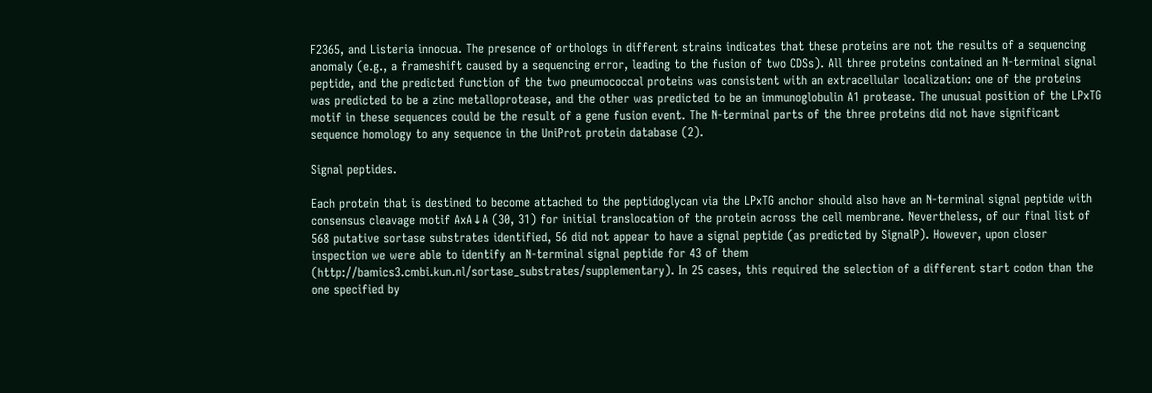F2365, and Listeria innocua. The presence of orthologs in different strains indicates that these proteins are not the results of a sequencing anomaly (e.g., a frameshift caused by a sequencing error, leading to the fusion of two CDSs). All three proteins contained an N-terminal signal peptide, and the predicted function of the two pneumococcal proteins was consistent with an extracellular localization: one of the proteins was predicted to be a zinc metalloprotease, and the other was predicted to be an immunoglobulin A1 protease. The unusual position of the LPxTG motif in these sequences could be the result of a gene fusion event. The N-terminal parts of the three proteins did not have significant sequence homology to any sequence in the UniProt protein database (2).

Signal peptides.

Each protein that is destined to become attached to the peptidoglycan via the LPxTG anchor should also have an N-terminal signal peptide with consensus cleavage motif AxA↓A (30, 31) for initial translocation of the protein across the cell membrane. Nevertheless, of our final list of 568 putative sortase substrates identified, 56 did not appear to have a signal peptide (as predicted by SignalP). However, upon closer inspection we were able to identify an N-terminal signal peptide for 43 of them (http://bamics3.cmbi.kun.nl/sortase_substrates/supplementary). In 25 cases, this required the selection of a different start codon than the one specified by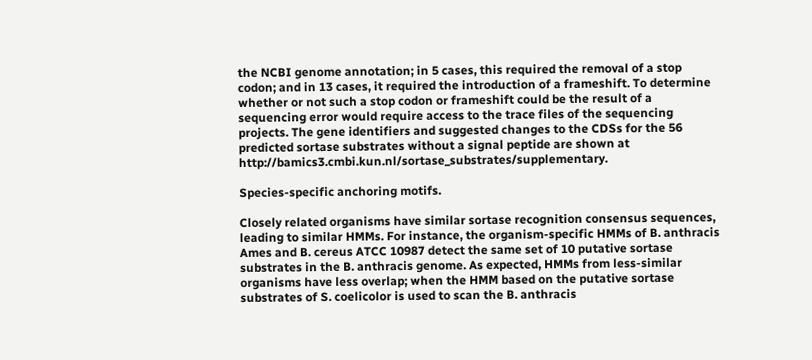the NCBI genome annotation; in 5 cases, this required the removal of a stop codon; and in 13 cases, it required the introduction of a frameshift. To determine whether or not such a stop codon or frameshift could be the result of a sequencing error would require access to the trace files of the sequencing projects. The gene identifiers and suggested changes to the CDSs for the 56 predicted sortase substrates without a signal peptide are shown at http://bamics3.cmbi.kun.nl/sortase_substrates/supplementary.

Species-specific anchoring motifs.

Closely related organisms have similar sortase recognition consensus sequences, leading to similar HMMs. For instance, the organism-specific HMMs of B. anthracis Ames and B. cereus ATCC 10987 detect the same set of 10 putative sortase substrates in the B. anthracis genome. As expected, HMMs from less-similar organisms have less overlap; when the HMM based on the putative sortase substrates of S. coelicolor is used to scan the B. anthracis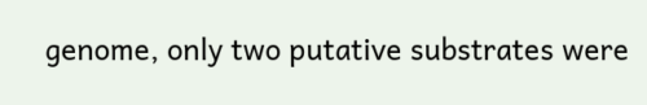genome, only two putative substrates were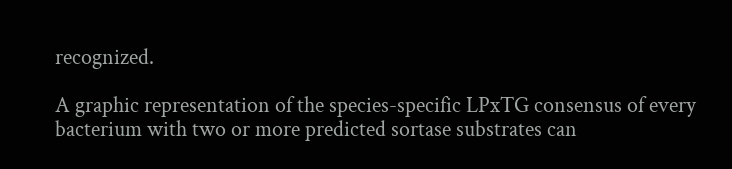recognized.

A graphic representation of the species-specific LPxTG consensus of every bacterium with two or more predicted sortase substrates can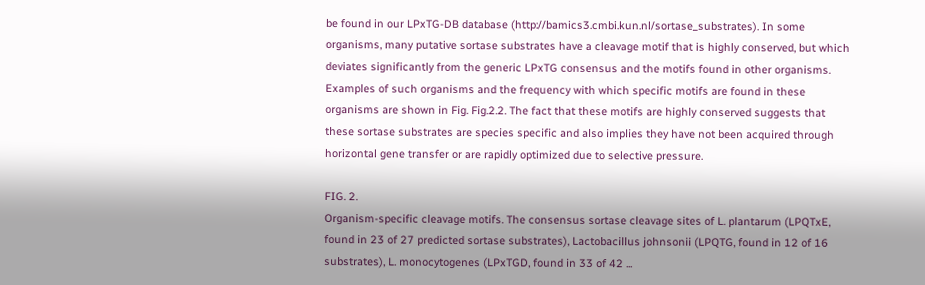be found in our LPxTG-DB database (http://bamics3.cmbi.kun.nl/sortase_substrates). In some organisms, many putative sortase substrates have a cleavage motif that is highly conserved, but which deviates significantly from the generic LPxTG consensus and the motifs found in other organisms. Examples of such organisms and the frequency with which specific motifs are found in these organisms are shown in Fig. Fig.2.2. The fact that these motifs are highly conserved suggests that these sortase substrates are species specific and also implies they have not been acquired through horizontal gene transfer or are rapidly optimized due to selective pressure.

FIG. 2.
Organism-specific cleavage motifs. The consensus sortase cleavage sites of L. plantarum (LPQTxE, found in 23 of 27 predicted sortase substrates), Lactobacillus johnsonii (LPQTG, found in 12 of 16 substrates), L. monocytogenes (LPxTGD, found in 33 of 42 ...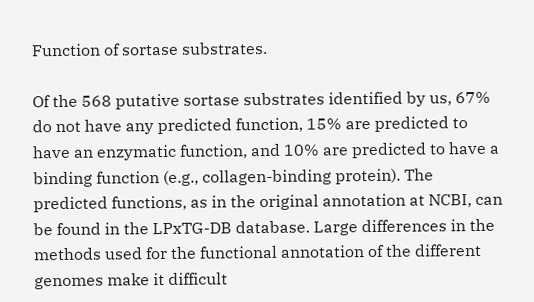Function of sortase substrates.

Of the 568 putative sortase substrates identified by us, 67% do not have any predicted function, 15% are predicted to have an enzymatic function, and 10% are predicted to have a binding function (e.g., collagen-binding protein). The predicted functions, as in the original annotation at NCBI, can be found in the LPxTG-DB database. Large differences in the methods used for the functional annotation of the different genomes make it difficult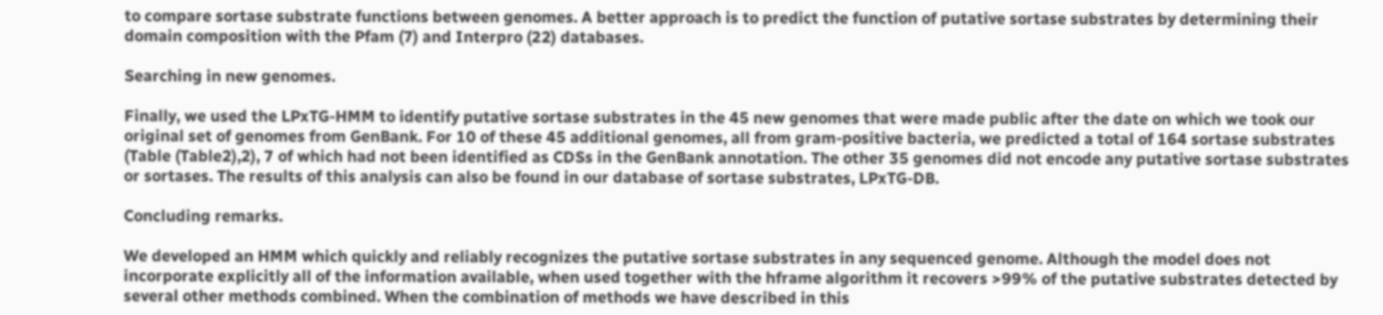to compare sortase substrate functions between genomes. A better approach is to predict the function of putative sortase substrates by determining their domain composition with the Pfam (7) and Interpro (22) databases.

Searching in new genomes.

Finally, we used the LPxTG-HMM to identify putative sortase substrates in the 45 new genomes that were made public after the date on which we took our original set of genomes from GenBank. For 10 of these 45 additional genomes, all from gram-positive bacteria, we predicted a total of 164 sortase substrates (Table (Table2),2), 7 of which had not been identified as CDSs in the GenBank annotation. The other 35 genomes did not encode any putative sortase substrates or sortases. The results of this analysis can also be found in our database of sortase substrates, LPxTG-DB.

Concluding remarks.

We developed an HMM which quickly and reliably recognizes the putative sortase substrates in any sequenced genome. Although the model does not incorporate explicitly all of the information available, when used together with the hframe algorithm it recovers >99% of the putative substrates detected by several other methods combined. When the combination of methods we have described in this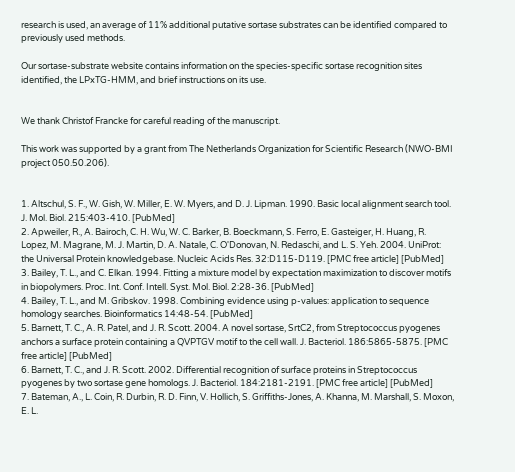research is used, an average of 11% additional putative sortase substrates can be identified compared to previously used methods.

Our sortase-substrate website contains information on the species-specific sortase recognition sites identified, the LPxTG-HMM, and brief instructions on its use.


We thank Christof Francke for careful reading of the manuscript.

This work was supported by a grant from The Netherlands Organization for Scientific Research (NWO-BMI project 050.50.206).


1. Altschul, S. F., W. Gish, W. Miller, E. W. Myers, and D. J. Lipman. 1990. Basic local alignment search tool. J. Mol. Biol. 215:403-410. [PubMed]
2. Apweiler, R., A. Bairoch, C. H. Wu, W. C. Barker, B. Boeckmann, S. Ferro, E. Gasteiger, H. Huang, R. Lopez, M. Magrane, M. J. Martin, D. A. Natale, C. O'Donovan, N. Redaschi, and L. S. Yeh. 2004. UniProt: the Universal Protein knowledgebase. Nucleic Acids Res. 32:D115-D119. [PMC free article] [PubMed]
3. Bailey, T. L., and C. Elkan. 1994. Fitting a mixture model by expectation maximization to discover motifs in biopolymers. Proc. Int. Conf. Intell. Syst. Mol. Biol. 2:28-36. [PubMed]
4. Bailey, T. L., and M. Gribskov. 1998. Combining evidence using p-values: application to sequence homology searches. Bioinformatics 14:48-54. [PubMed]
5. Barnett, T. C., A. R. Patel, and J. R. Scott. 2004. A novel sortase, SrtC2, from Streptococcus pyogenes anchors a surface protein containing a QVPTGV motif to the cell wall. J. Bacteriol. 186:5865-5875. [PMC free article] [PubMed]
6. Barnett, T. C., and J. R. Scott. 2002. Differential recognition of surface proteins in Streptococcus pyogenes by two sortase gene homologs. J. Bacteriol. 184:2181-2191. [PMC free article] [PubMed]
7. Bateman, A., L. Coin, R. Durbin, R. D. Finn, V. Hollich, S. Griffiths-Jones, A. Khanna, M. Marshall, S. Moxon, E. L.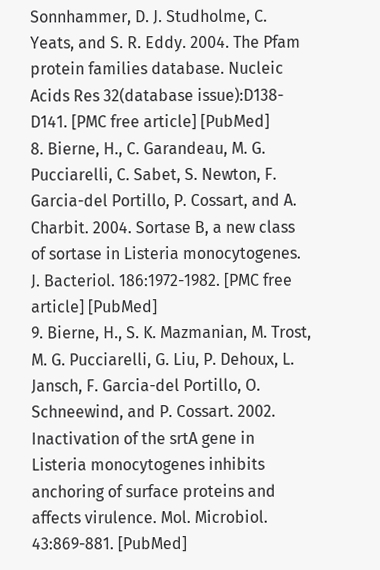Sonnhammer, D. J. Studholme, C. Yeats, and S. R. Eddy. 2004. The Pfam protein families database. Nucleic Acids Res 32(database issue):D138-D141. [PMC free article] [PubMed]
8. Bierne, H., C. Garandeau, M. G. Pucciarelli, C. Sabet, S. Newton, F. Garcia-del Portillo, P. Cossart, and A. Charbit. 2004. Sortase B, a new class of sortase in Listeria monocytogenes. J. Bacteriol. 186:1972-1982. [PMC free article] [PubMed]
9. Bierne, H., S. K. Mazmanian, M. Trost, M. G. Pucciarelli, G. Liu, P. Dehoux, L. Jansch, F. Garcia-del Portillo, O. Schneewind, and P. Cossart. 2002. Inactivation of the srtA gene in Listeria monocytogenes inhibits anchoring of surface proteins and affects virulence. Mol. Microbiol. 43:869-881. [PubMed]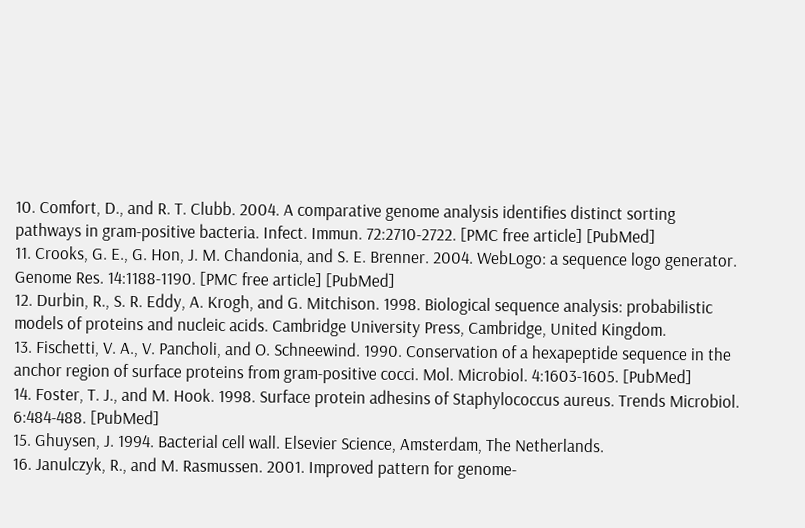10. Comfort, D., and R. T. Clubb. 2004. A comparative genome analysis identifies distinct sorting pathways in gram-positive bacteria. Infect. Immun. 72:2710-2722. [PMC free article] [PubMed]
11. Crooks, G. E., G. Hon, J. M. Chandonia, and S. E. Brenner. 2004. WebLogo: a sequence logo generator. Genome Res. 14:1188-1190. [PMC free article] [PubMed]
12. Durbin, R., S. R. Eddy, A. Krogh, and G. Mitchison. 1998. Biological sequence analysis: probabilistic models of proteins and nucleic acids. Cambridge University Press, Cambridge, United Kingdom.
13. Fischetti, V. A., V. Pancholi, and O. Schneewind. 1990. Conservation of a hexapeptide sequence in the anchor region of surface proteins from gram-positive cocci. Mol. Microbiol. 4:1603-1605. [PubMed]
14. Foster, T. J., and M. Hook. 1998. Surface protein adhesins of Staphylococcus aureus. Trends Microbiol. 6:484-488. [PubMed]
15. Ghuysen, J. 1994. Bacterial cell wall. Elsevier Science, Amsterdam, The Netherlands.
16. Janulczyk, R., and M. Rasmussen. 2001. Improved pattern for genome-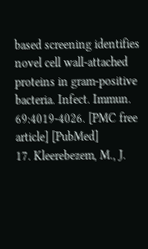based screening identifies novel cell wall-attached proteins in gram-positive bacteria. Infect. Immun. 69:4019-4026. [PMC free article] [PubMed]
17. Kleerebezem, M., J.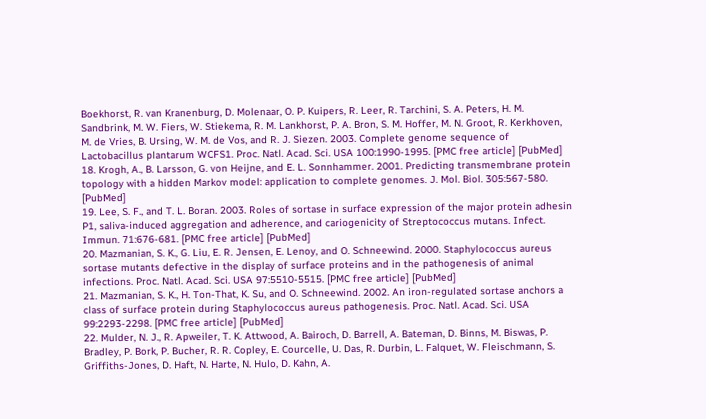Boekhorst, R. van Kranenburg, D. Molenaar, O. P. Kuipers, R. Leer, R. Tarchini, S. A. Peters, H. M. Sandbrink, M. W. Fiers, W. Stiekema, R. M. Lankhorst, P. A. Bron, S. M. Hoffer, M. N. Groot, R. Kerkhoven, M. de Vries, B. Ursing, W. M. de Vos, and R. J. Siezen. 2003. Complete genome sequence of Lactobacillus plantarum WCFS1. Proc. Natl. Acad. Sci. USA 100:1990-1995. [PMC free article] [PubMed]
18. Krogh, A., B. Larsson, G. von Heijne, and E. L. Sonnhammer. 2001. Predicting transmembrane protein topology with a hidden Markov model: application to complete genomes. J. Mol. Biol. 305:567-580. [PubMed]
19. Lee, S. F., and T. L. Boran. 2003. Roles of sortase in surface expression of the major protein adhesin P1, saliva-induced aggregation and adherence, and cariogenicity of Streptococcus mutans. Infect. Immun. 71:676-681. [PMC free article] [PubMed]
20. Mazmanian, S. K., G. Liu, E. R. Jensen, E. Lenoy, and O. Schneewind. 2000. Staphylococcus aureus sortase mutants defective in the display of surface proteins and in the pathogenesis of animal infections. Proc. Natl. Acad. Sci. USA 97:5510-5515. [PMC free article] [PubMed]
21. Mazmanian, S. K., H. Ton-That, K. Su, and O. Schneewind. 2002. An iron-regulated sortase anchors a class of surface protein during Staphylococcus aureus pathogenesis. Proc. Natl. Acad. Sci. USA 99:2293-2298. [PMC free article] [PubMed]
22. Mulder, N. J., R. Apweiler, T. K. Attwood, A. Bairoch, D. Barrell, A. Bateman, D. Binns, M. Biswas, P. Bradley, P. Bork, P. Bucher, R. R. Copley, E. Courcelle, U. Das, R. Durbin, L. Falquet, W. Fleischmann, S. Griffiths-Jones, D. Haft, N. Harte, N. Hulo, D. Kahn, A.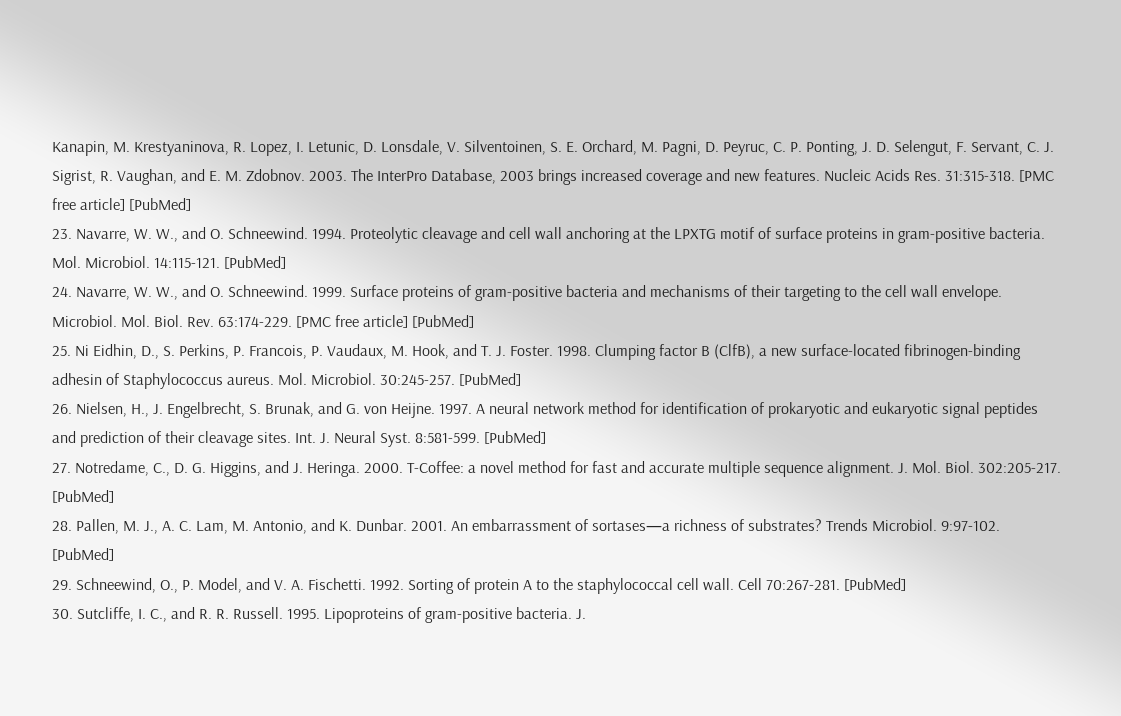Kanapin, M. Krestyaninova, R. Lopez, I. Letunic, D. Lonsdale, V. Silventoinen, S. E. Orchard, M. Pagni, D. Peyruc, C. P. Ponting, J. D. Selengut, F. Servant, C. J. Sigrist, R. Vaughan, and E. M. Zdobnov. 2003. The InterPro Database, 2003 brings increased coverage and new features. Nucleic Acids Res. 31:315-318. [PMC free article] [PubMed]
23. Navarre, W. W., and O. Schneewind. 1994. Proteolytic cleavage and cell wall anchoring at the LPXTG motif of surface proteins in gram-positive bacteria. Mol. Microbiol. 14:115-121. [PubMed]
24. Navarre, W. W., and O. Schneewind. 1999. Surface proteins of gram-positive bacteria and mechanisms of their targeting to the cell wall envelope. Microbiol. Mol. Biol. Rev. 63:174-229. [PMC free article] [PubMed]
25. Ni Eidhin, D., S. Perkins, P. Francois, P. Vaudaux, M. Hook, and T. J. Foster. 1998. Clumping factor B (ClfB), a new surface-located fibrinogen-binding adhesin of Staphylococcus aureus. Mol. Microbiol. 30:245-257. [PubMed]
26. Nielsen, H., J. Engelbrecht, S. Brunak, and G. von Heijne. 1997. A neural network method for identification of prokaryotic and eukaryotic signal peptides and prediction of their cleavage sites. Int. J. Neural Syst. 8:581-599. [PubMed]
27. Notredame, C., D. G. Higgins, and J. Heringa. 2000. T-Coffee: a novel method for fast and accurate multiple sequence alignment. J. Mol. Biol. 302:205-217. [PubMed]
28. Pallen, M. J., A. C. Lam, M. Antonio, and K. Dunbar. 2001. An embarrassment of sortases—a richness of substrates? Trends Microbiol. 9:97-102. [PubMed]
29. Schneewind, O., P. Model, and V. A. Fischetti. 1992. Sorting of protein A to the staphylococcal cell wall. Cell 70:267-281. [PubMed]
30. Sutcliffe, I. C., and R. R. Russell. 1995. Lipoproteins of gram-positive bacteria. J.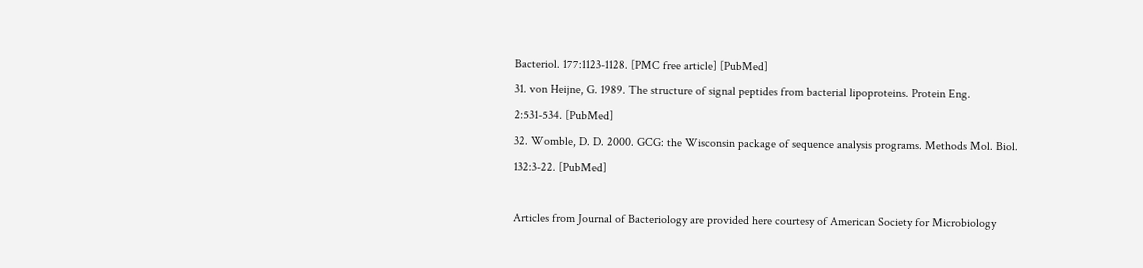Bacteriol. 177:1123-1128. [PMC free article] [PubMed]
31. von Heijne, G. 1989. The structure of signal peptides from bacterial lipoproteins. Protein Eng. 2:531-534. [PubMed]
32. Womble, D. D. 2000. GCG: the Wisconsin package of sequence analysis programs. Methods Mol. Biol. 132:3-22. [PubMed]

Articles from Journal of Bacteriology are provided here courtesy of American Society for Microbiology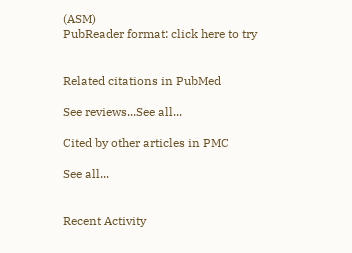(ASM)
PubReader format: click here to try


Related citations in PubMed

See reviews...See all...

Cited by other articles in PMC

See all...


Recent Activity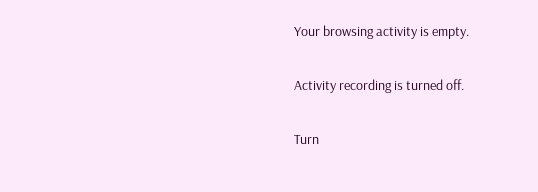Your browsing activity is empty.

Activity recording is turned off.

Turn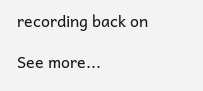recording back on

See more...